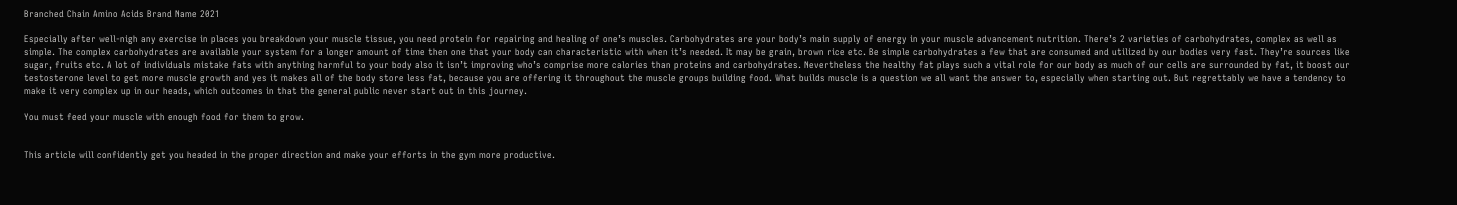Branched Chain Amino Acids Brand Name 2021

Especially after well-nigh any exercise in places you breakdown your muscle tissue, you need protein for repairing and healing of one’s muscles. Carbohydrates are your body’s main supply of energy in your muscle advancement nutrition. There’s 2 varieties of carbohydrates, complex as well as simple. The complex carbohydrates are available your system for a longer amount of time then one that your body can characteristic with when it’s needed. It may be grain, brown rice etc. Be simple carbohydrates a few that are consumed and utilized by our bodies very fast. They’re sources like sugar, fruits etc. A lot of individuals mistake fats with anything harmful to your body also it isn’t improving who’s comprise more calories than proteins and carbohydrates. Nevertheless the healthy fat plays such a vital role for our body as much of our cells are surrounded by fat, it boost our testosterone level to get more muscle growth and yes it makes all of the body store less fat, because you are offering it throughout the muscle groups building food. What builds muscle is a question we all want the answer to, especially when starting out. But regrettably we have a tendency to make it very complex up in our heads, which outcomes in that the general public never start out in this journey.

You must feed your muscle with enough food for them to grow.


This article will confidently get you headed in the proper direction and make your efforts in the gym more productive.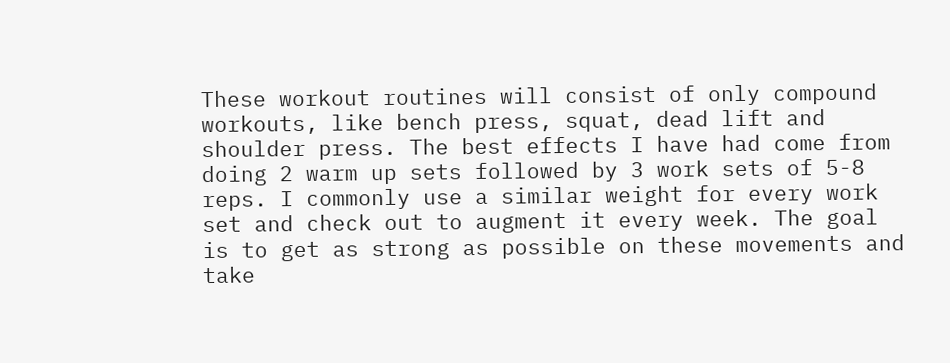These workout routines will consist of only compound workouts, like bench press, squat, dead lift and shoulder press. The best effects I have had come from doing 2 warm up sets followed by 3 work sets of 5-8 reps. I commonly use a similar weight for every work set and check out to augment it every week. The goal is to get as strong as possible on these movements and take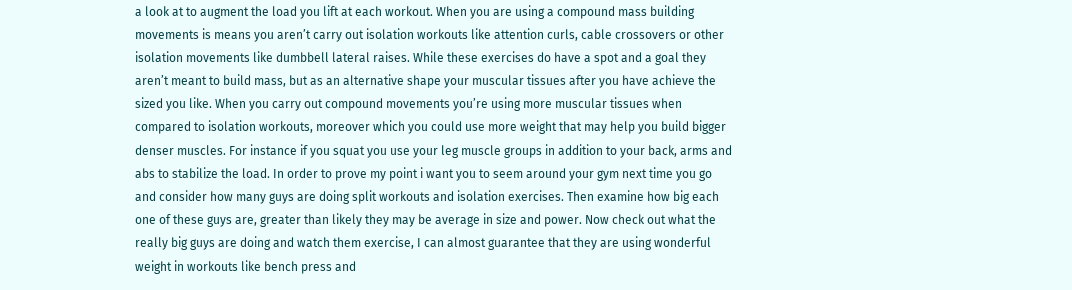a look at to augment the load you lift at each workout. When you are using a compound mass building movements is means you aren’t carry out isolation workouts like attention curls, cable crossovers or other isolation movements like dumbbell lateral raises. While these exercises do have a spot and a goal they aren’t meant to build mass, but as an alternative shape your muscular tissues after you have achieve the sized you like. When you carry out compound movements you’re using more muscular tissues when compared to isolation workouts, moreover which you could use more weight that may help you build bigger denser muscles. For instance if you squat you use your leg muscle groups in addition to your back, arms and abs to stabilize the load. In order to prove my point i want you to seem around your gym next time you go and consider how many guys are doing split workouts and isolation exercises. Then examine how big each one of these guys are, greater than likely they may be average in size and power. Now check out what the really big guys are doing and watch them exercise, I can almost guarantee that they are using wonderful weight in workouts like bench press and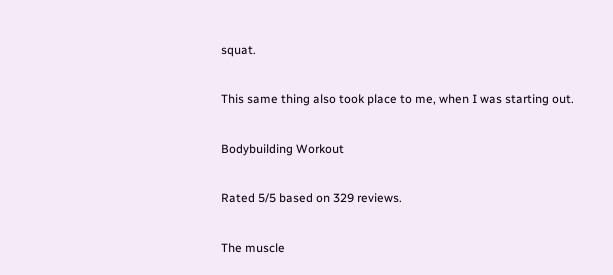squat.

This same thing also took place to me, when I was starting out.

Bodybuilding Workout

Rated 5/5 based on 329 reviews.

The muscle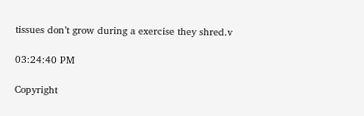tissues don’t grow during a exercise they shred.v

03:24:40 PM

Copyright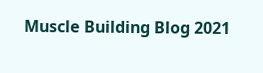Muscle Building Blog 2021